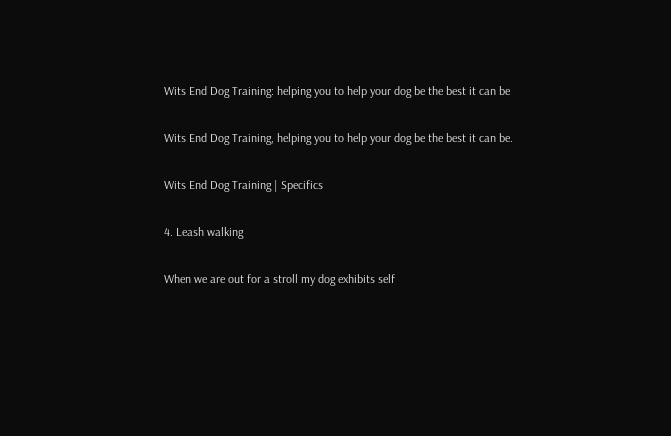Wits End Dog Training: helping you to help your dog be the best it can be

Wits End Dog Training, helping you to help your dog be the best it can be.

Wits End Dog Training | Specifics

4. Leash walking

When we are out for a stroll my dog exhibits self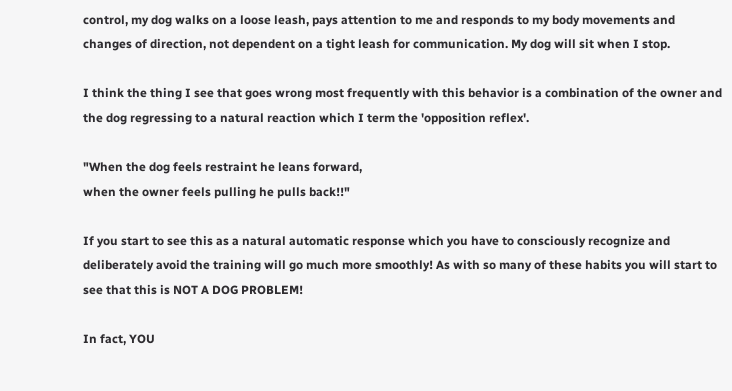control, my dog walks on a loose leash, pays attention to me and responds to my body movements and changes of direction, not dependent on a tight leash for communication. My dog will sit when I stop.

I think the thing I see that goes wrong most frequently with this behavior is a combination of the owner and the dog regressing to a natural reaction which I term the 'opposition reflex'.

"When the dog feels restraint he leans forward,
when the owner feels pulling he pulls back!!"

If you start to see this as a natural automatic response which you have to consciously recognize and deliberately avoid the training will go much more smoothly! As with so many of these habits you will start to see that this is NOT A DOG PROBLEM!

In fact, YOU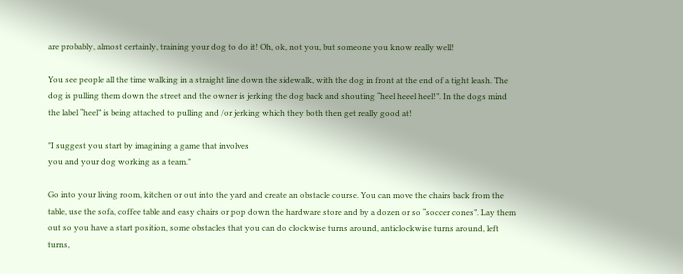are probably, almost certainly, training your dog to do it! Oh, ok, not you, but someone you know really well!

You see people all the time walking in a straight line down the sidewalk, with the dog in front at the end of a tight leash. The dog is pulling them down the street and the owner is jerking the dog back and shouting “heel heeel heel!”. In the dogs mind the label “heel” is being attached to pulling and /or jerking which they both then get really good at!

"I suggest you start by imagining a game that involves
you and your dog working as a team."

Go into your living room, kitchen or out into the yard and create an obstacle course. You can move the chairs back from the table, use the sofa, coffee table and easy chairs or pop down the hardware store and by a dozen or so “soccer cones”. Lay them out so you have a start position, some obstacles that you can do clockwise turns around, anticlockwise turns around, left turns,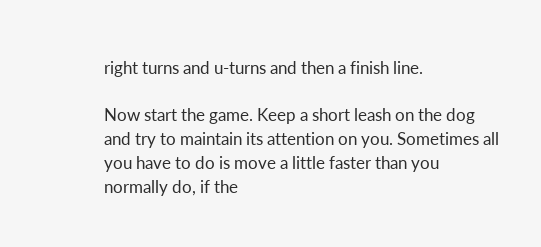right turns and u-turns and then a finish line.

Now start the game. Keep a short leash on the dog and try to maintain its attention on you. Sometimes all you have to do is move a little faster than you normally do, if the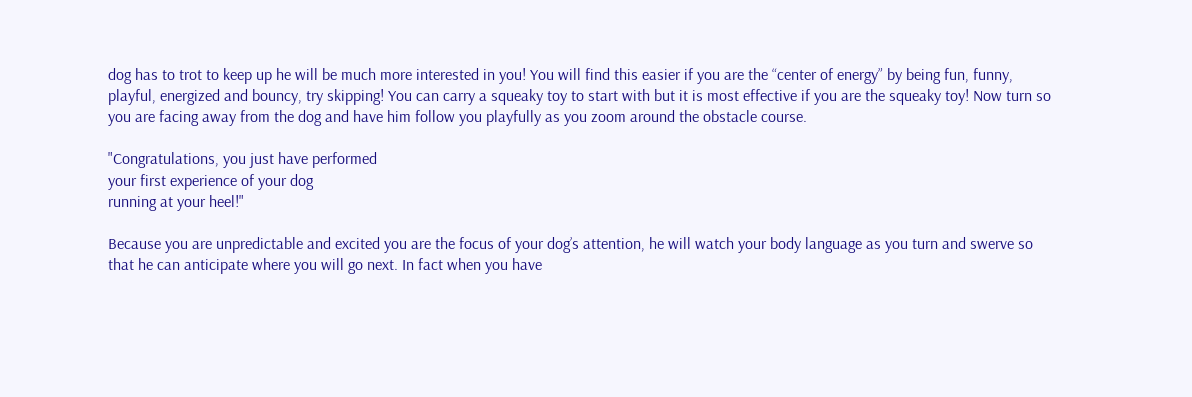dog has to trot to keep up he will be much more interested in you! You will find this easier if you are the “center of energy” by being fun, funny, playful, energized and bouncy, try skipping! You can carry a squeaky toy to start with but it is most effective if you are the squeaky toy! Now turn so you are facing away from the dog and have him follow you playfully as you zoom around the obstacle course.

"Congratulations, you just have performed
your first experience of your dog
running at your heel!"

Because you are unpredictable and excited you are the focus of your dog’s attention, he will watch your body language as you turn and swerve so that he can anticipate where you will go next. In fact when you have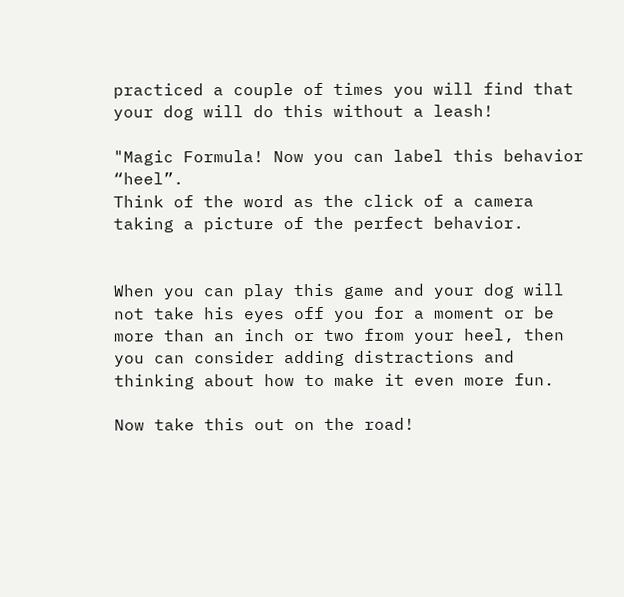practiced a couple of times you will find that your dog will do this without a leash!

"Magic Formula! Now you can label this behavior “heel”.
Think of the word as the click of a camera
taking a picture of the perfect behavior.


When you can play this game and your dog will not take his eyes off you for a moment or be more than an inch or two from your heel, then you can consider adding distractions and thinking about how to make it even more fun.

Now take this out on the road!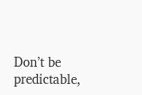Don’t be predictable,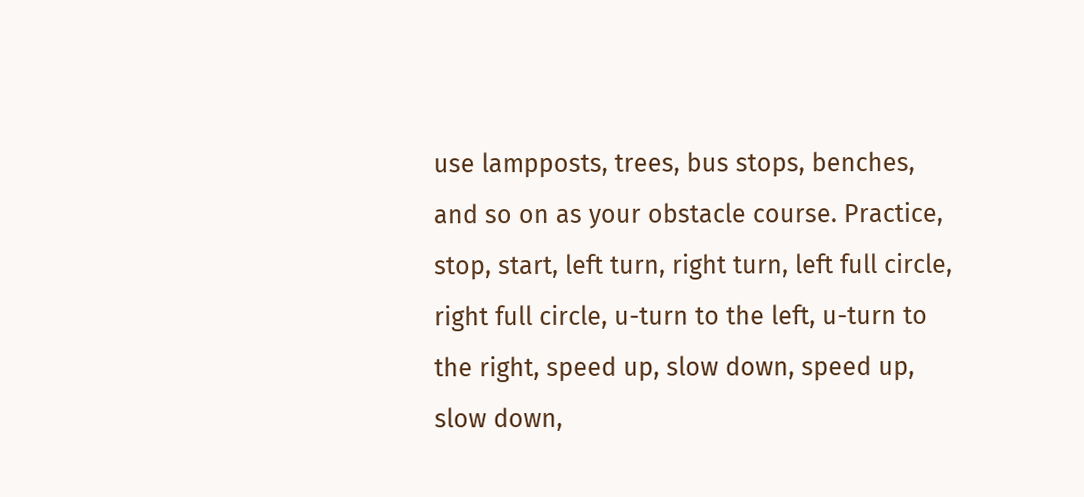use lampposts, trees, bus stops, benches, and so on as your obstacle course. Practice, stop, start, left turn, right turn, left full circle, right full circle, u-turn to the left, u-turn to the right, speed up, slow down, speed up, slow down,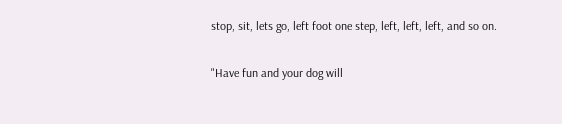stop, sit, lets go, left foot one step, left, left, left, and so on.

"Have fun and your dog will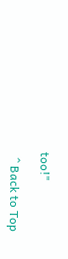too!"

  ^ Back to Top